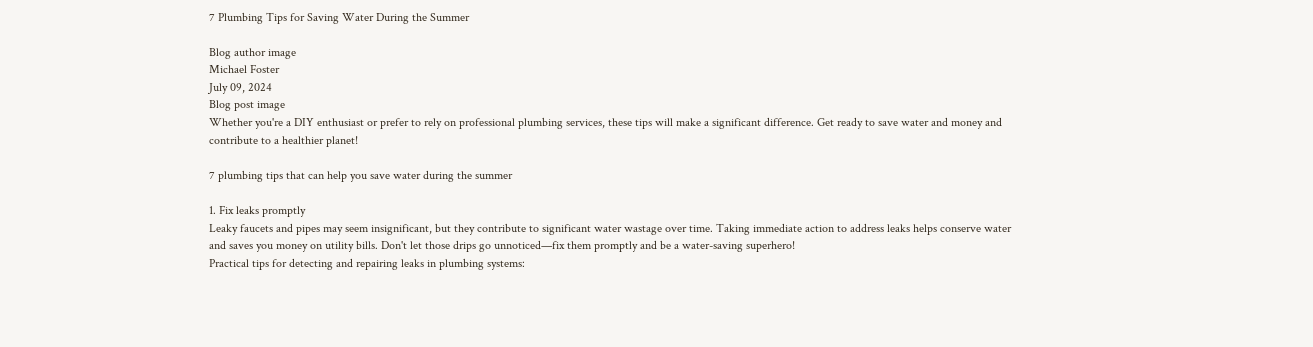7 Plumbing Tips for Saving Water During the Summer

Blog author image
Michael Foster
July 09, 2024
Blog post image
Whether you're a DIY enthusiast or prefer to rely on professional plumbing services, these tips will make a significant difference. Get ready to save water and money and contribute to a healthier planet!

7 plumbing tips that can help you save water during the summer

1. Fix leaks promptly
Leaky faucets and pipes may seem insignificant, but they contribute to significant water wastage over time. Taking immediate action to address leaks helps conserve water and saves you money on utility bills. Don't let those drips go unnoticed—fix them promptly and be a water-saving superhero!
Practical tips for detecting and repairing leaks in plumbing systems: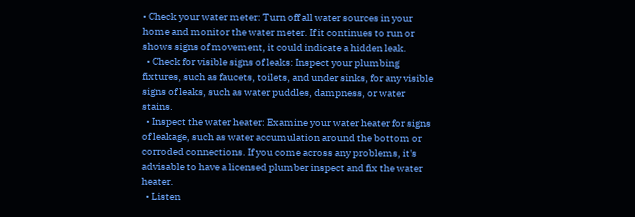• Check your water meter: Turn off all water sources in your home and monitor the water meter. If it continues to run or shows signs of movement, it could indicate a hidden leak.
  • Check for visible signs of leaks: Inspect your plumbing fixtures, such as faucets, toilets, and under sinks, for any visible signs of leaks, such as water puddles, dampness, or water stains.
  • Inspect the water heater: Examine your water heater for signs of leakage, such as water accumulation around the bottom or corroded connections. If you come across any problems, it's advisable to have a licensed plumber inspect and fix the water heater.
  • Listen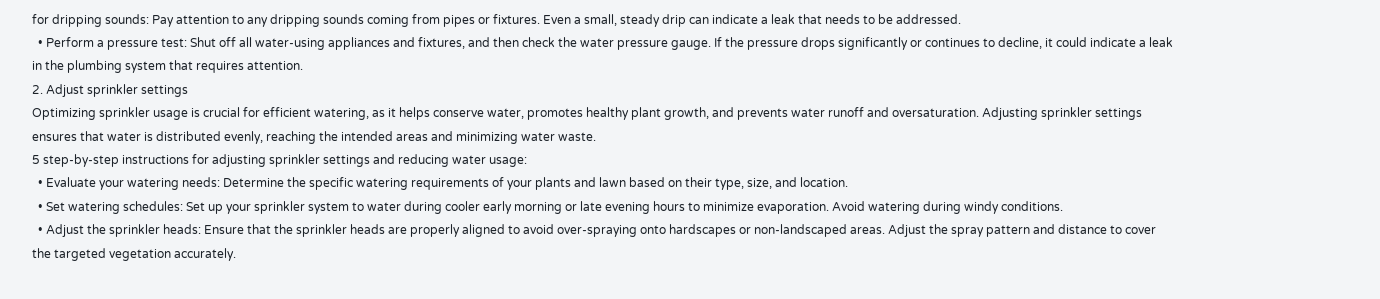for dripping sounds: Pay attention to any dripping sounds coming from pipes or fixtures. Even a small, steady drip can indicate a leak that needs to be addressed.
  • Perform a pressure test: Shut off all water-using appliances and fixtures, and then check the water pressure gauge. If the pressure drops significantly or continues to decline, it could indicate a leak in the plumbing system that requires attention.
2. Adjust sprinkler settings
Optimizing sprinkler usage is crucial for efficient watering, as it helps conserve water, promotes healthy plant growth, and prevents water runoff and oversaturation. Adjusting sprinkler settings ensures that water is distributed evenly, reaching the intended areas and minimizing water waste.
5 step-by-step instructions for adjusting sprinkler settings and reducing water usage:
  • Evaluate your watering needs: Determine the specific watering requirements of your plants and lawn based on their type, size, and location.
  • Set watering schedules: Set up your sprinkler system to water during cooler early morning or late evening hours to minimize evaporation. Avoid watering during windy conditions.
  • Adjust the sprinkler heads: Ensure that the sprinkler heads are properly aligned to avoid over-spraying onto hardscapes or non-landscaped areas. Adjust the spray pattern and distance to cover the targeted vegetation accurately.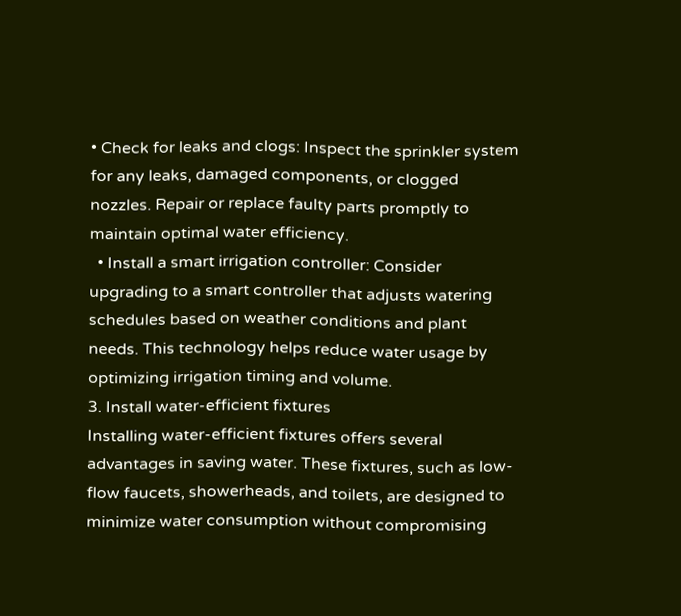• Check for leaks and clogs: Inspect the sprinkler system for any leaks, damaged components, or clogged nozzles. Repair or replace faulty parts promptly to maintain optimal water efficiency.
  • Install a smart irrigation controller: Consider upgrading to a smart controller that adjusts watering schedules based on weather conditions and plant needs. This technology helps reduce water usage by optimizing irrigation timing and volume.
3. Install water-efficient fixtures
Installing water-efficient fixtures offers several advantages in saving water. These fixtures, such as low-flow faucets, showerheads, and toilets, are designed to minimize water consumption without compromising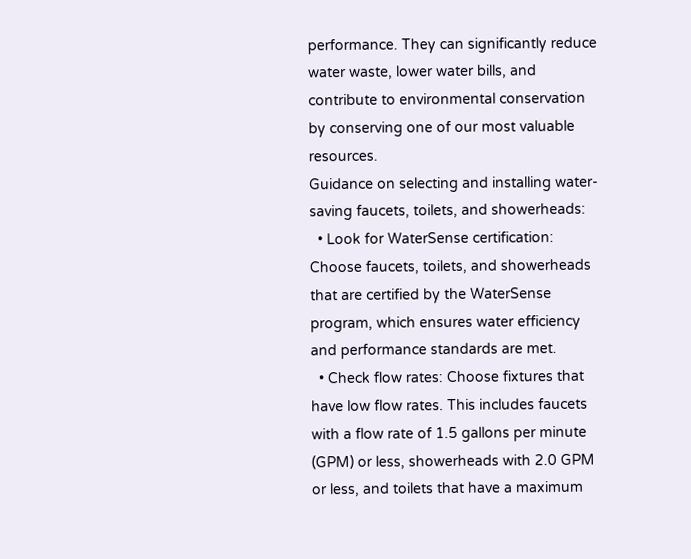performance. They can significantly reduce water waste, lower water bills, and contribute to environmental conservation by conserving one of our most valuable resources.
Guidance on selecting and installing water-saving faucets, toilets, and showerheads:
  • Look for WaterSense certification: Choose faucets, toilets, and showerheads that are certified by the WaterSense program, which ensures water efficiency and performance standards are met.
  • Check flow rates: Choose fixtures that have low flow rates. This includes faucets with a flow rate of 1.5 gallons per minute (GPM) or less, showerheads with 2.0 GPM or less, and toilets that have a maximum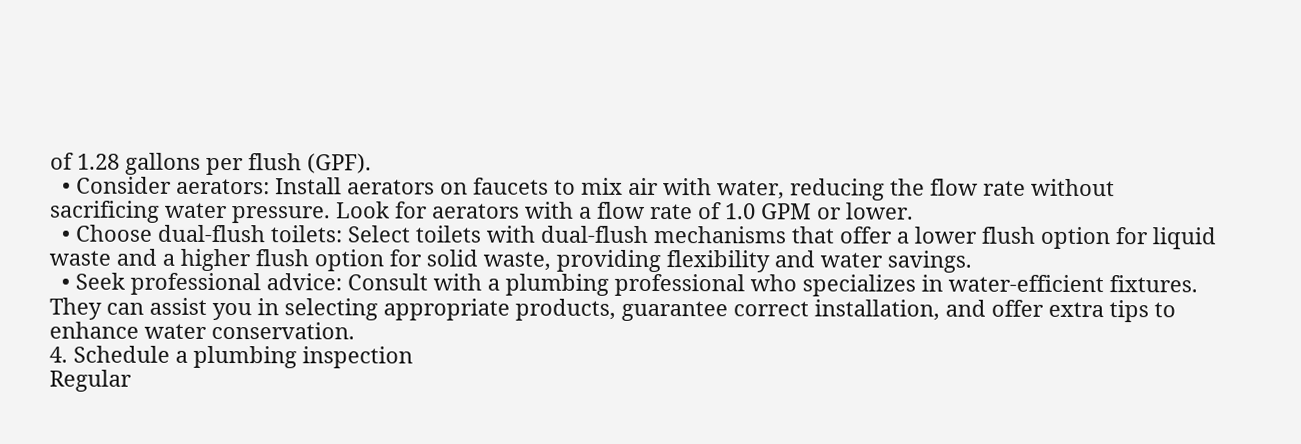of 1.28 gallons per flush (GPF).
  • Consider aerators: Install aerators on faucets to mix air with water, reducing the flow rate without sacrificing water pressure. Look for aerators with a flow rate of 1.0 GPM or lower.
  • Choose dual-flush toilets: Select toilets with dual-flush mechanisms that offer a lower flush option for liquid waste and a higher flush option for solid waste, providing flexibility and water savings.
  • Seek professional advice: Consult with a plumbing professional who specializes in water-efficient fixtures. They can assist you in selecting appropriate products, guarantee correct installation, and offer extra tips to enhance water conservation.
4. Schedule a plumbing inspection
Regular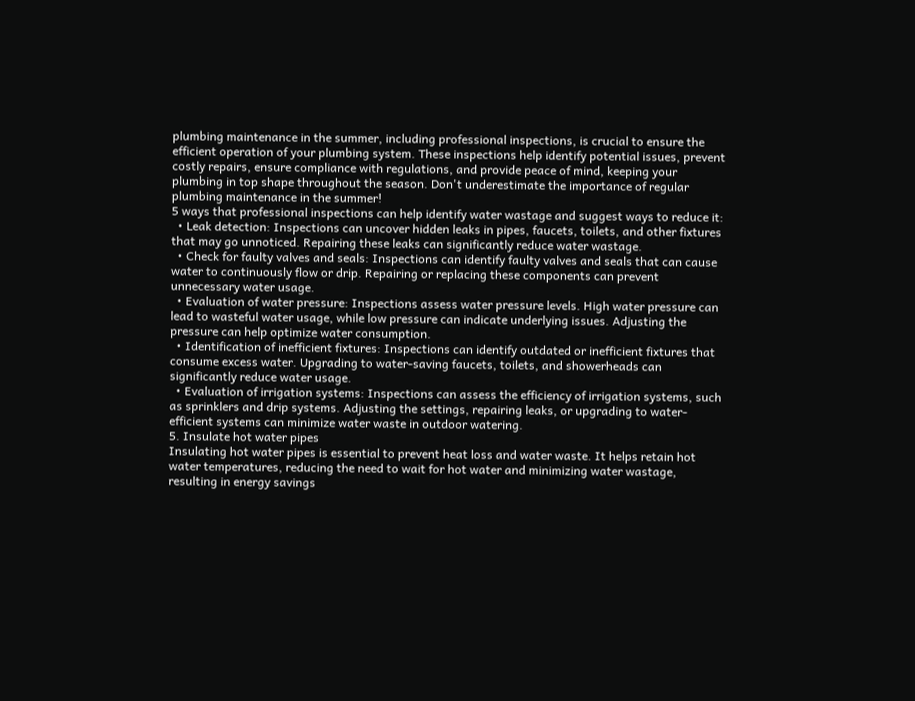plumbing maintenance in the summer, including professional inspections, is crucial to ensure the efficient operation of your plumbing system. These inspections help identify potential issues, prevent costly repairs, ensure compliance with regulations, and provide peace of mind, keeping your plumbing in top shape throughout the season. Don't underestimate the importance of regular plumbing maintenance in the summer!
5 ways that professional inspections can help identify water wastage and suggest ways to reduce it:
  • Leak detection: Inspections can uncover hidden leaks in pipes, faucets, toilets, and other fixtures that may go unnoticed. Repairing these leaks can significantly reduce water wastage.
  • Check for faulty valves and seals: Inspections can identify faulty valves and seals that can cause water to continuously flow or drip. Repairing or replacing these components can prevent unnecessary water usage.
  • Evaluation of water pressure: Inspections assess water pressure levels. High water pressure can lead to wasteful water usage, while low pressure can indicate underlying issues. Adjusting the pressure can help optimize water consumption.
  • Identification of inefficient fixtures: Inspections can identify outdated or inefficient fixtures that consume excess water. Upgrading to water-saving faucets, toilets, and showerheads can significantly reduce water usage.
  • Evaluation of irrigation systems: Inspections can assess the efficiency of irrigation systems, such as sprinklers and drip systems. Adjusting the settings, repairing leaks, or upgrading to water-efficient systems can minimize water waste in outdoor watering.
5. Insulate hot water pipes
Insulating hot water pipes is essential to prevent heat loss and water waste. It helps retain hot water temperatures, reducing the need to wait for hot water and minimizing water wastage, resulting in energy savings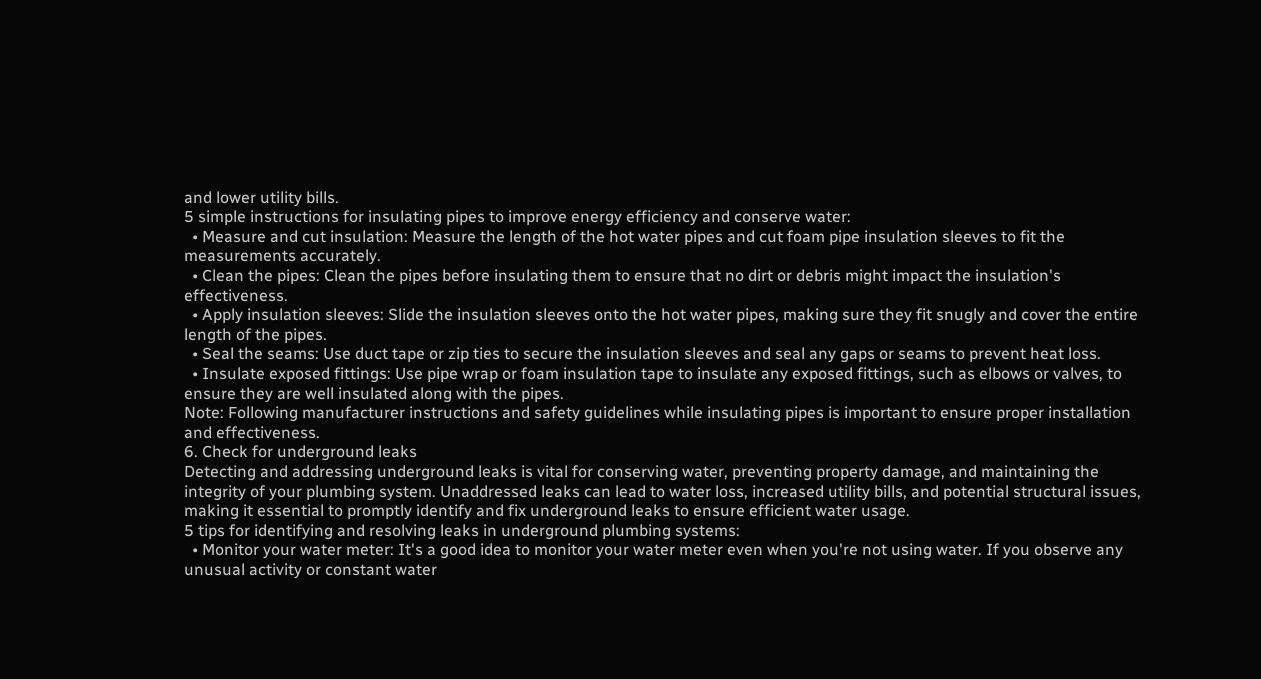and lower utility bills.
5 simple instructions for insulating pipes to improve energy efficiency and conserve water:
  • Measure and cut insulation: Measure the length of the hot water pipes and cut foam pipe insulation sleeves to fit the measurements accurately.
  • Clean the pipes: Clean the pipes before insulating them to ensure that no dirt or debris might impact the insulation's effectiveness.
  • Apply insulation sleeves: Slide the insulation sleeves onto the hot water pipes, making sure they fit snugly and cover the entire length of the pipes.
  • Seal the seams: Use duct tape or zip ties to secure the insulation sleeves and seal any gaps or seams to prevent heat loss.
  • Insulate exposed fittings: Use pipe wrap or foam insulation tape to insulate any exposed fittings, such as elbows or valves, to ensure they are well insulated along with the pipes.
Note: Following manufacturer instructions and safety guidelines while insulating pipes is important to ensure proper installation and effectiveness.
6. Check for underground leaks
Detecting and addressing underground leaks is vital for conserving water, preventing property damage, and maintaining the integrity of your plumbing system. Unaddressed leaks can lead to water loss, increased utility bills, and potential structural issues, making it essential to promptly identify and fix underground leaks to ensure efficient water usage.
5 tips for identifying and resolving leaks in underground plumbing systems:
  • Monitor your water meter: It's a good idea to monitor your water meter even when you're not using water. If you observe any unusual activity or constant water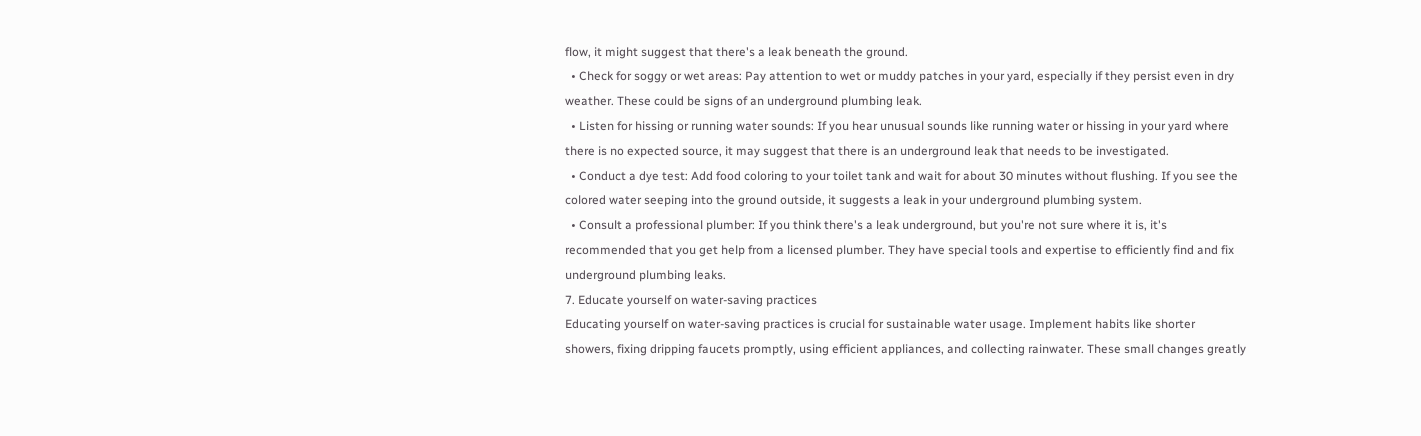flow, it might suggest that there's a leak beneath the ground.
  • Check for soggy or wet areas: Pay attention to wet or muddy patches in your yard, especially if they persist even in dry weather. These could be signs of an underground plumbing leak.
  • Listen for hissing or running water sounds: If you hear unusual sounds like running water or hissing in your yard where there is no expected source, it may suggest that there is an underground leak that needs to be investigated.
  • Conduct a dye test: Add food coloring to your toilet tank and wait for about 30 minutes without flushing. If you see the colored water seeping into the ground outside, it suggests a leak in your underground plumbing system.
  • Consult a professional plumber: If you think there's a leak underground, but you're not sure where it is, it's recommended that you get help from a licensed plumber. They have special tools and expertise to efficiently find and fix underground plumbing leaks.
7. Educate yourself on water-saving practices
Educating yourself on water-saving practices is crucial for sustainable water usage. Implement habits like shorter showers, fixing dripping faucets promptly, using efficient appliances, and collecting rainwater. These small changes greatly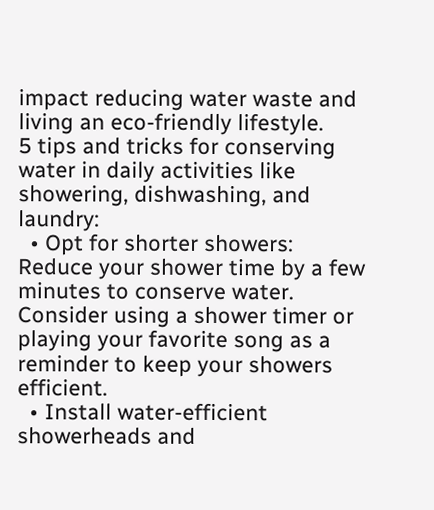impact reducing water waste and living an eco-friendly lifestyle.
5 tips and tricks for conserving water in daily activities like showering, dishwashing, and laundry:
  • Opt for shorter showers: Reduce your shower time by a few minutes to conserve water. Consider using a shower timer or playing your favorite song as a reminder to keep your showers efficient.
  • Install water-efficient showerheads and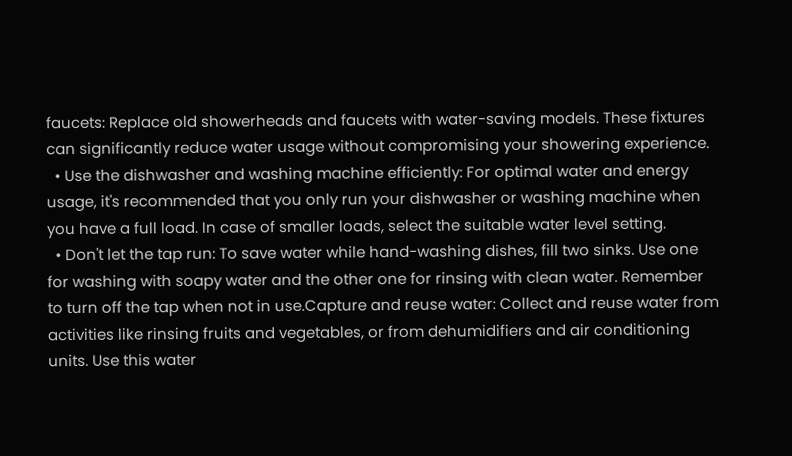faucets: Replace old showerheads and faucets with water-saving models. These fixtures can significantly reduce water usage without compromising your showering experience.
  • Use the dishwasher and washing machine efficiently: For optimal water and energy usage, it's recommended that you only run your dishwasher or washing machine when you have a full load. In case of smaller loads, select the suitable water level setting.
  • Don't let the tap run: To save water while hand-washing dishes, fill two sinks. Use one for washing with soapy water and the other one for rinsing with clean water. Remember to turn off the tap when not in use.Capture and reuse water: Collect and reuse water from activities like rinsing fruits and vegetables, or from dehumidifiers and air conditioning units. Use this water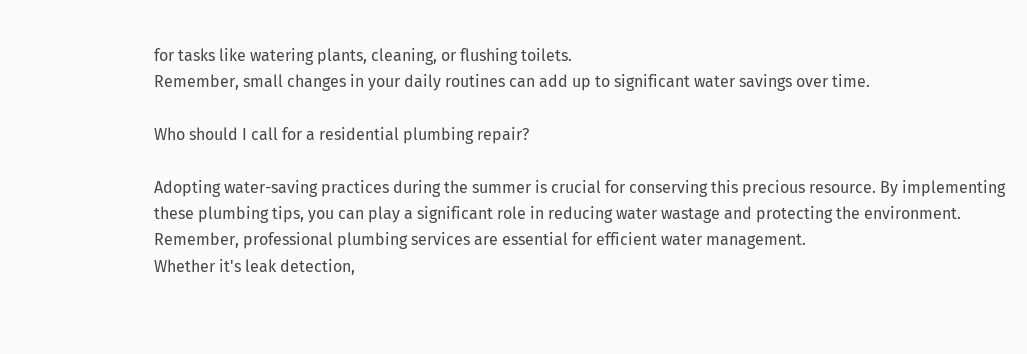for tasks like watering plants, cleaning, or flushing toilets.
Remember, small changes in your daily routines can add up to significant water savings over time.

Who should I call for a residential plumbing repair?

Adopting water-saving practices during the summer is crucial for conserving this precious resource. By implementing these plumbing tips, you can play a significant role in reducing water wastage and protecting the environment. Remember, professional plumbing services are essential for efficient water management.
Whether it's leak detection,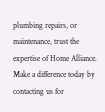plumbing repairs, or maintenance, trust the expertise of Home Alliance. Make a difference today by contacting us for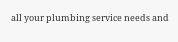all your plumbing service needs and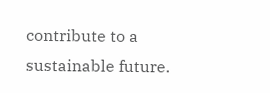contribute to a sustainable future.